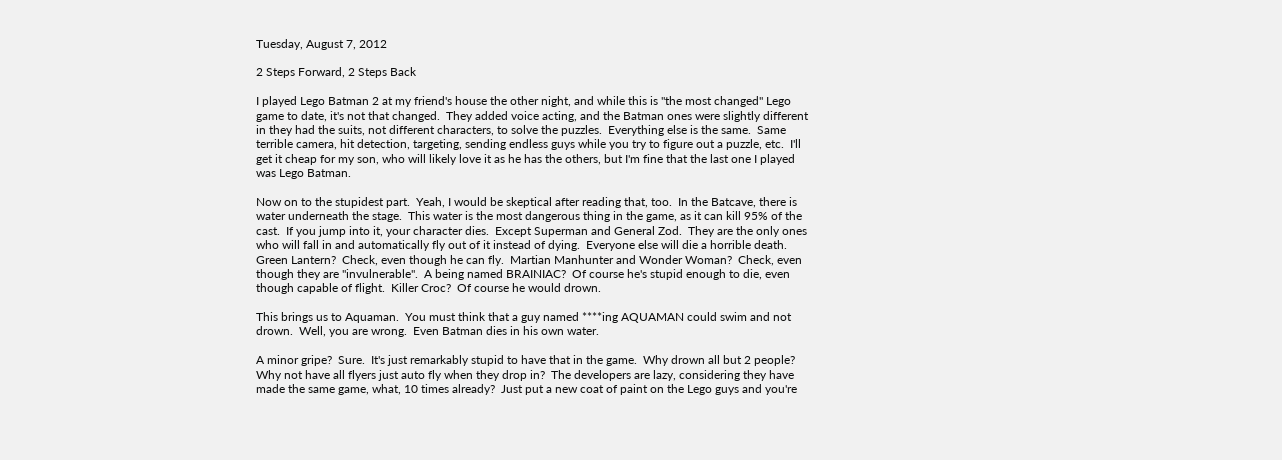Tuesday, August 7, 2012

2 Steps Forward, 2 Steps Back

I played Lego Batman 2 at my friend's house the other night, and while this is "the most changed" Lego game to date, it's not that changed.  They added voice acting, and the Batman ones were slightly different in they had the suits, not different characters, to solve the puzzles.  Everything else is the same.  Same terrible camera, hit detection, targeting, sending endless guys while you try to figure out a puzzle, etc.  I'll get it cheap for my son, who will likely love it as he has the others, but I'm fine that the last one I played was Lego Batman.

Now on to the stupidest part.  Yeah, I would be skeptical after reading that, too.  In the Batcave, there is water underneath the stage.  This water is the most dangerous thing in the game, as it can kill 95% of the cast.  If you jump into it, your character dies.  Except Superman and General Zod.  They are the only ones who will fall in and automatically fly out of it instead of dying.  Everyone else will die a horrible death.  Green Lantern?  Check, even though he can fly.  Martian Manhunter and Wonder Woman?  Check, even though they are "invulnerable".  A being named BRAINIAC?  Of course he's stupid enough to die, even though capable of flight.  Killer Croc?  Of course he would drown.

This brings us to Aquaman.  You must think that a guy named ****ing AQUAMAN could swim and not drown.  Well, you are wrong.  Even Batman dies in his own water.

A minor gripe?  Sure.  It's just remarkably stupid to have that in the game.  Why drown all but 2 people?  Why not have all flyers just auto fly when they drop in?  The developers are lazy, considering they have made the same game, what, 10 times already?  Just put a new coat of paint on the Lego guys and you're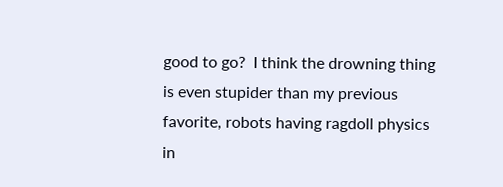good to go?  I think the drowning thing is even stupider than my previous favorite, robots having ragdoll physics in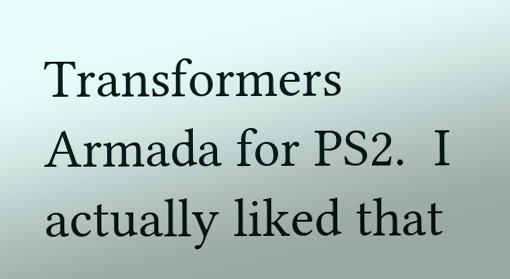Transformers Armada for PS2.  I actually liked that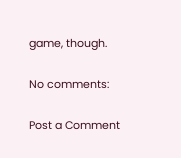game, though.

No comments:

Post a Comment